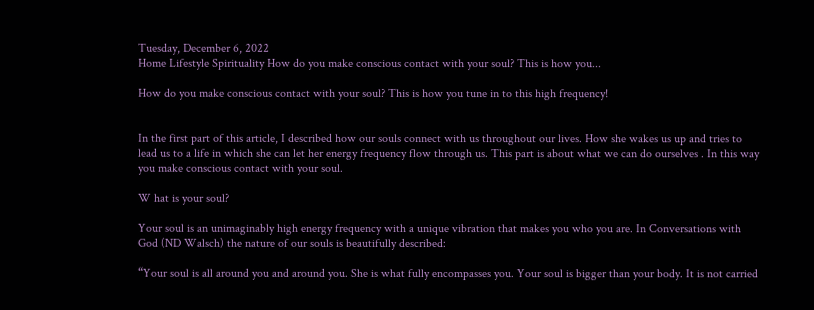Tuesday, December 6, 2022
Home Lifestyle Spirituality How do you make conscious contact with your soul? This is how you...

How do you make conscious contact with your soul? This is how you tune in to this high frequency!


In the first part of this article, I described how our souls connect with us throughout our lives. How she wakes us up and tries to lead us to a life in which she can let her energy frequency flow through us. This part is about what we can do ourselves . In this way you make conscious contact with your soul.

W hat is your soul?

Your soul is an unimaginably high energy frequency with a unique vibration that makes you who you are. In Conversations with God (ND Walsch) the nature of our souls is beautifully described:

“Your soul is all around you and around you. She is what fully encompasses you. Your soul is bigger than your body. It is not carried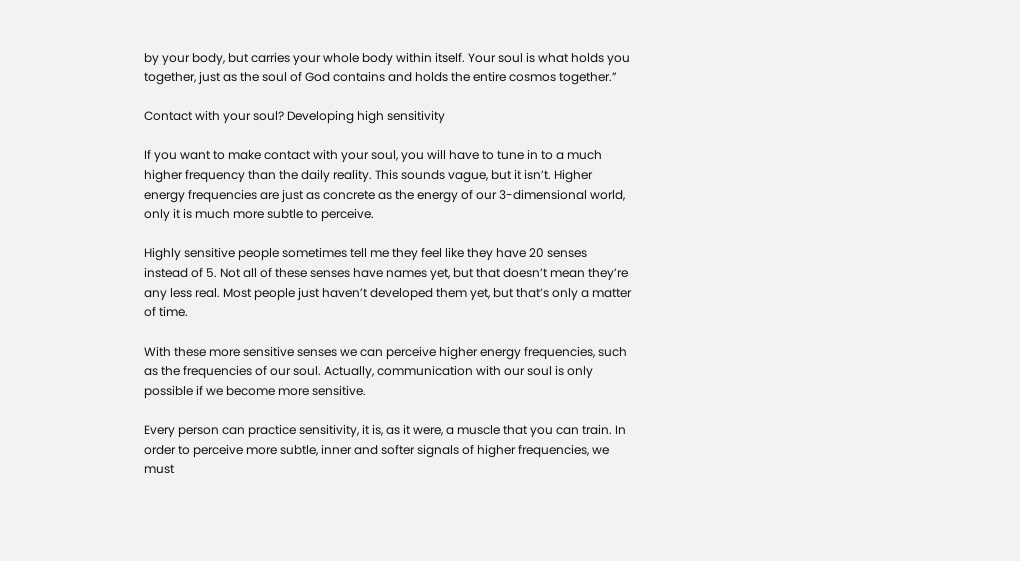by your body, but carries your whole body within itself. Your soul is what holds you together, just as the soul of God contains and holds the entire cosmos together.”

Contact with your soul? Developing high sensitivity

If you want to make contact with your soul, you will have to tune in to a much higher frequency than the daily reality. This sounds vague, but it isn’t. Higher energy frequencies are just as concrete as the energy of our 3-dimensional world, only it is much more subtle to perceive.

Highly sensitive people sometimes tell me they feel like they have 20 senses instead of 5. Not all of these senses have names yet, but that doesn’t mean they’re any less real. Most people just haven’t developed them yet, but that’s only a matter of time.

With these more sensitive senses we can perceive higher energy frequencies, such as the frequencies of our soul. Actually, communication with our soul is only possible if we become more sensitive.

Every person can practice sensitivity, it is, as it were, a muscle that you can train. In order to perceive more subtle, inner and softer signals of higher frequencies, we must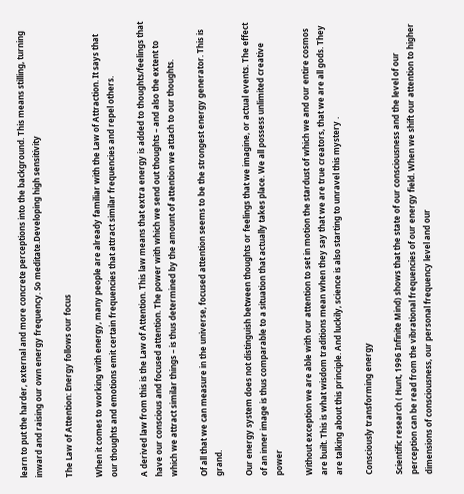learn to put the harder, external and more concrete perceptions into the background. This means stilling, turning inward and raising our own energy frequency. So meditate.Developing high sensitivity

The Law of Attention: Energy follows our focus

When it comes to working with energy, many people are already familiar with the Law of Attraction. It says that our thoughts and emotions emit certain frequencies that attract similar frequencies and repel others.

A derived law from this is the Law of Attention. This law means that extra energy is added to thoughts/feelings that have our conscious and focused attention. The power with which we send out thoughts – and also the extent to which we attract similar things – is thus determined by the amount of attention we attach to our thoughts.

Of all that we can measure in the universe, focused attention seems to be the strongest energy generator. This is grand.

Our energy system does not distinguish between thoughts or feelings that we imagine, or actual events. The effect of an inner image is thus comparable to a situation that actually takes place. We all possess unlimited creative power

Without exception we are able with our attention to set in motion the stardust of which we and our entire cosmos are built. This is what wisdom traditions mean when they say that we are true creators, that we are all gods. They are talking about this principle. And luckily, science is also starting to unravel this mystery .

Consciously transforming energy

Scientific research ( Hunt, 1996 Infinite Mind) shows that the state of our consciousness and the level of our perception can be read from the vibrational frequencies of our energy field. When we shift our attention to higher dimensions of consciousness, our personal frequency level and our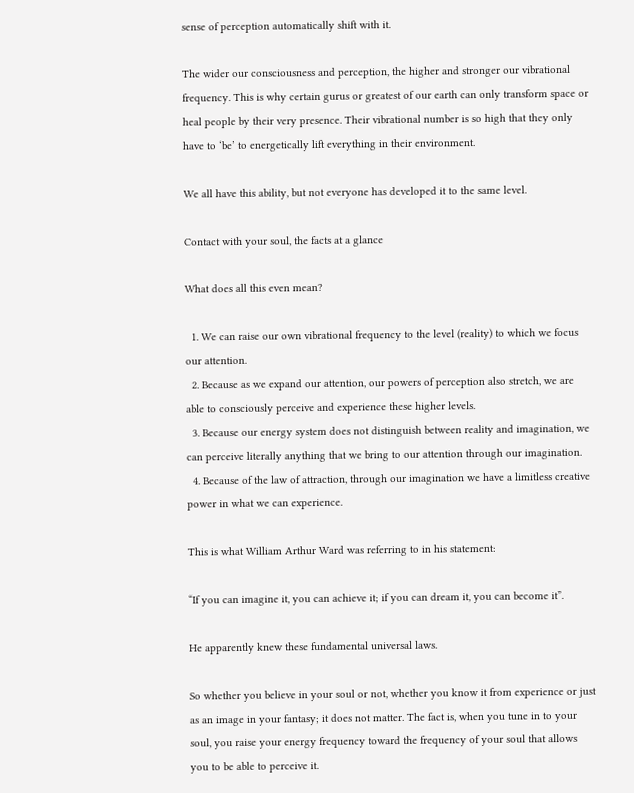sense of perception automatically shift with it.

The wider our consciousness and perception, the higher and stronger our vibrational frequency. This is why certain gurus or greatest of our earth can only transform space or heal people by their very presence. Their vibrational number is so high that they only have to ‘be’ to energetically lift everything in their environment.

We all have this ability, but not everyone has developed it to the same level.

Contact with your soul, the facts at a glance

What does all this even mean?

  1. We can raise our own vibrational frequency to the level (reality) to which we focus our attention.
  2. Because as we expand our attention, our powers of perception also stretch, we are able to consciously perceive and experience these higher levels.
  3. Because our energy system does not distinguish between reality and imagination, we can perceive literally anything that we bring to our attention through our imagination.
  4. Because of the law of attraction, through our imagination we have a limitless creative power in what we can experience.

This is what William Arthur Ward was referring to in his statement:

“If you can imagine it, you can achieve it; if you can dream it, you can become it”.

He apparently knew these fundamental universal laws.

So whether you believe in your soul or not, whether you know it from experience or just as an image in your fantasy; it does not matter. The fact is, when you tune in to your soul, you raise your energy frequency toward the frequency of your soul that allows you to be able to perceive it.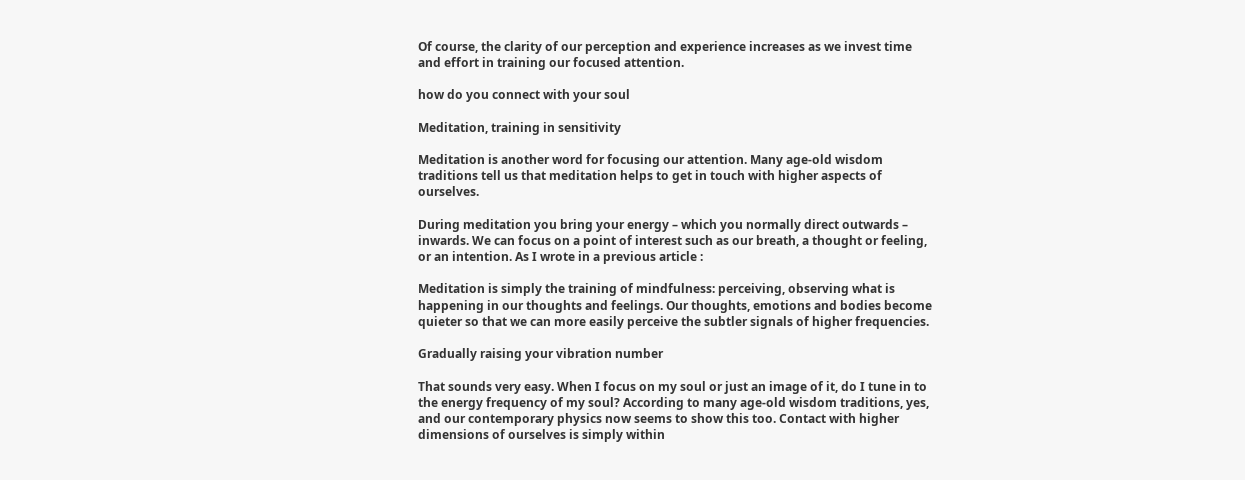Of course, the clarity of our perception and experience increases as we invest time and effort in training our focused attention.

how do you connect with your soul

Meditation, training in sensitivity

Meditation is another word for focusing our attention. Many age-old wisdom traditions tell us that meditation helps to get in touch with higher aspects of ourselves.

During meditation you bring your energy – which you normally direct outwards – inwards. We can focus on a point of interest such as our breath, a thought or feeling, or an intention. As I wrote in a previous article :

Meditation is simply the training of mindfulness: perceiving, observing what is happening in our thoughts and feelings. Our thoughts, emotions and bodies become quieter so that we can more easily perceive the subtler signals of higher frequencies.

Gradually raising your vibration number

That sounds very easy. When I focus on my soul or just an image of it, do I tune in to the energy frequency of my soul? According to many age-old wisdom traditions, yes, and our contemporary physics now seems to show this too. Contact with higher dimensions of ourselves is simply within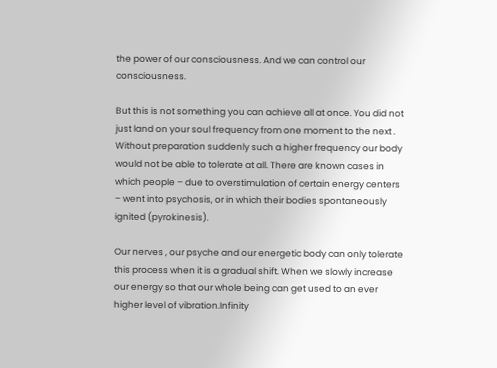the power of our consciousness. And we can control our consciousness.

But this is not something you can achieve all at once. You did not just land on your soul frequency from one moment to the next . Without preparation suddenly such a higher frequency our body would not be able to tolerate at all. There are known cases in which people – due to overstimulation of certain energy centers – went into psychosis, or in which their bodies spontaneously ignited (pyrokinesis).

Our nerves , our psyche and our energetic body can only tolerate this process when it is a gradual shift. When we slowly increase our energy so that our whole being can get used to an ever higher level of vibration.Infinity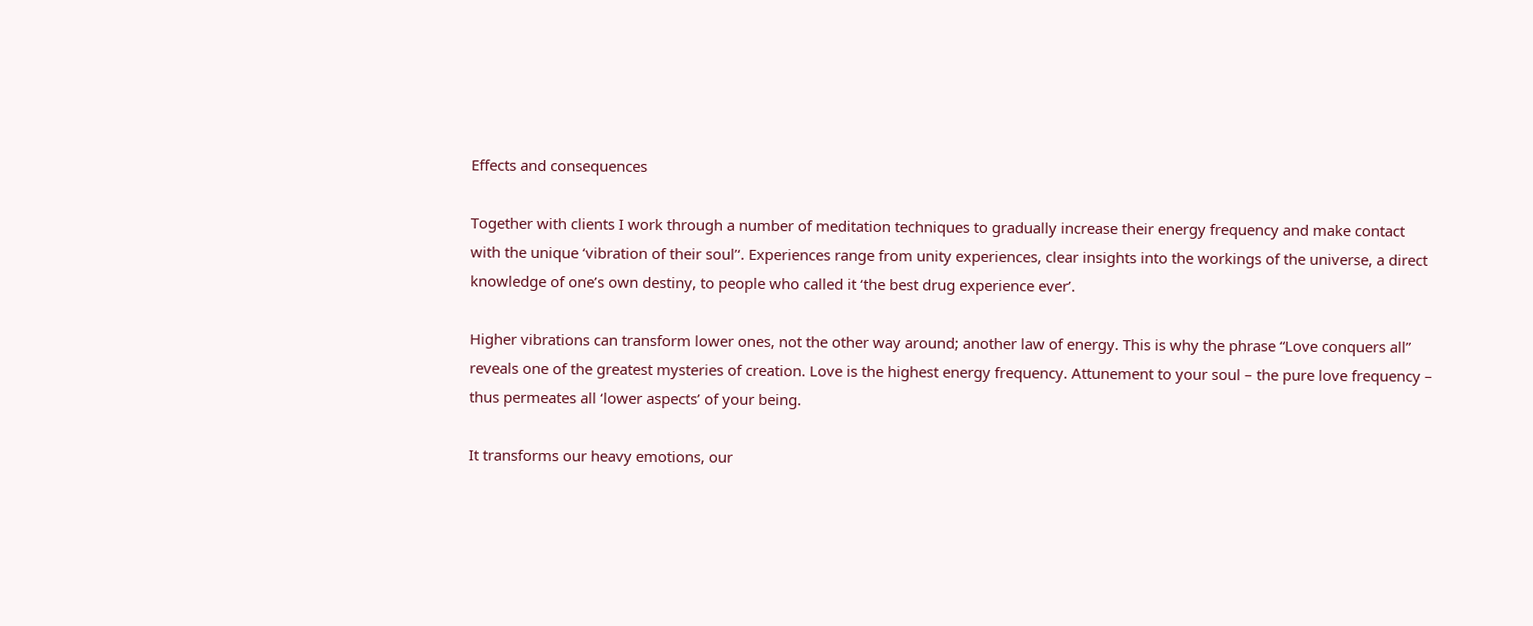Effects and consequences

Together with clients I work through a number of meditation techniques to gradually increase their energy frequency and make contact with the unique ‘vibration of their soul’‘. Experiences range from unity experiences, clear insights into the workings of the universe, a direct knowledge of one’s own destiny, to people who called it ‘the best drug experience ever’.

Higher vibrations can transform lower ones, not the other way around; another law of energy. This is why the phrase “Love conquers all” reveals one of the greatest mysteries of creation. Love is the highest energy frequency. Attunement to your soul – the pure love frequency – thus permeates all ‘lower aspects’ of your being.

It transforms our heavy emotions, our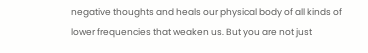negative thoughts and heals our physical body of all kinds of lower frequencies that weaken us. But you are not just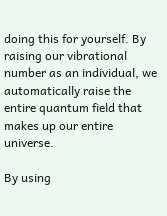doing this for yourself. By raising our vibrational number as an individual, we automatically raise the entire quantum field that makes up our entire universe.

By using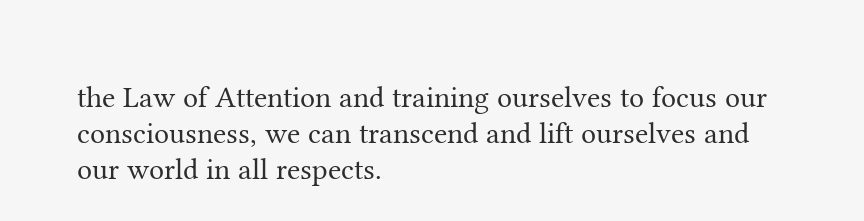the Law of Attention and training ourselves to focus our consciousness, we can transcend and lift ourselves and our world in all respects.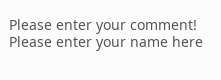Please enter your comment!
Please enter your name here